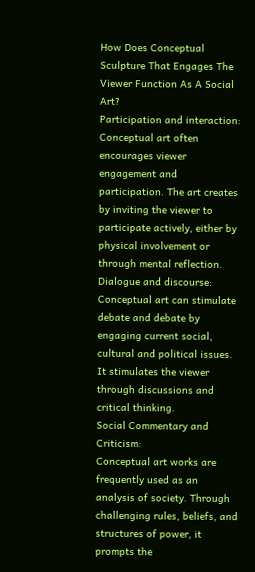How Does Conceptual Sculpture That Engages The Viewer Function As A Social Art?
Participation and interaction:
Conceptual art often encourages viewer engagement and participation. The art creates by inviting the viewer to participate actively, either by physical involvement or through mental reflection.
Dialogue and discourse:
Conceptual art can stimulate debate and debate by engaging current social, cultural and political issues. It stimulates the viewer through discussions and critical thinking.
Social Commentary and Criticism:
Conceptual art works are frequently used as an analysis of society. Through challenging rules, beliefs, and structures of power, it prompts the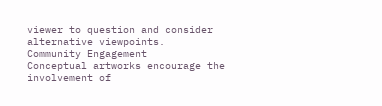viewer to question and consider alternative viewpoints.
Community Engagement
Conceptual artworks encourage the involvement of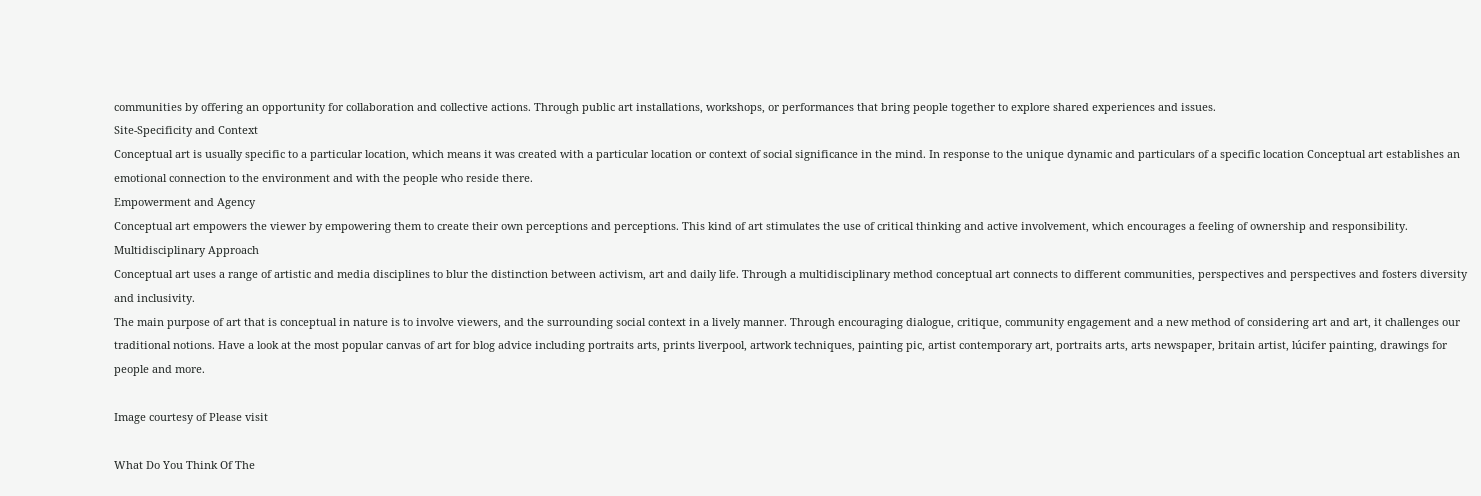communities by offering an opportunity for collaboration and collective actions. Through public art installations, workshops, or performances that bring people together to explore shared experiences and issues.
Site-Specificity and Context
Conceptual art is usually specific to a particular location, which means it was created with a particular location or context of social significance in the mind. In response to the unique dynamic and particulars of a specific location Conceptual art establishes an emotional connection to the environment and with the people who reside there.
Empowerment and Agency
Conceptual art empowers the viewer by empowering them to create their own perceptions and perceptions. This kind of art stimulates the use of critical thinking and active involvement, which encourages a feeling of ownership and responsibility.
Multidisciplinary Approach
Conceptual art uses a range of artistic and media disciplines to blur the distinction between activism, art and daily life. Through a multidisciplinary method conceptual art connects to different communities, perspectives and perspectives and fosters diversity and inclusivity.
The main purpose of art that is conceptual in nature is to involve viewers, and the surrounding social context in a lively manner. Through encouraging dialogue, critique, community engagement and a new method of considering art and art, it challenges our traditional notions. Have a look at the most popular canvas of art for blog advice including portraits arts, prints liverpool, artwork techniques, painting pic, artist contemporary art, portraits arts, arts newspaper, britain artist, lúcifer painting, drawings for people and more.

Image courtesy of Please visit

What Do You Think Of The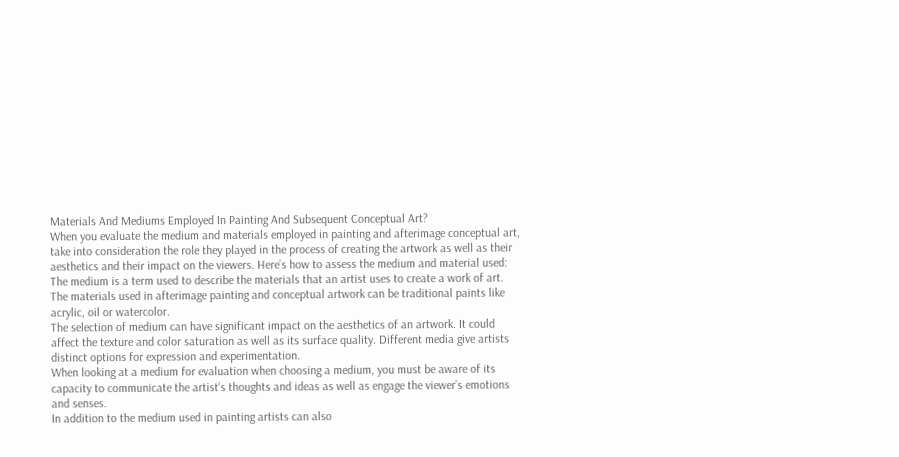Materials And Mediums Employed In Painting And Subsequent Conceptual Art?
When you evaluate the medium and materials employed in painting and afterimage conceptual art, take into consideration the role they played in the process of creating the artwork as well as their aesthetics and their impact on the viewers. Here’s how to assess the medium and material used:
The medium is a term used to describe the materials that an artist uses to create a work of art. The materials used in afterimage painting and conceptual artwork can be traditional paints like acrylic, oil or watercolor.
The selection of medium can have significant impact on the aesthetics of an artwork. It could affect the texture and color saturation as well as its surface quality. Different media give artists distinct options for expression and experimentation.
When looking at a medium for evaluation when choosing a medium, you must be aware of its capacity to communicate the artist’s thoughts and ideas as well as engage the viewer’s emotions and senses.
In addition to the medium used in painting artists can also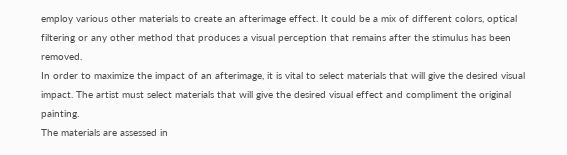employ various other materials to create an afterimage effect. It could be a mix of different colors, optical filtering or any other method that produces a visual perception that remains after the stimulus has been removed.
In order to maximize the impact of an afterimage, it is vital to select materials that will give the desired visual impact. The artist must select materials that will give the desired visual effect and compliment the original painting.
The materials are assessed in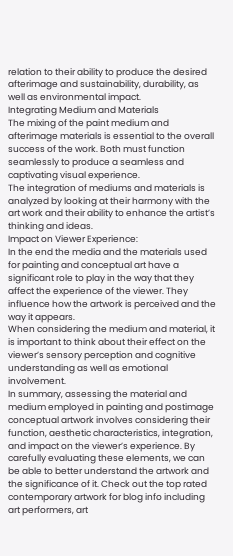relation to their ability to produce the desired afterimage and sustainability, durability, as well as environmental impact.
Integrating Medium and Materials
The mixing of the paint medium and afterimage materials is essential to the overall success of the work. Both must function seamlessly to produce a seamless and captivating visual experience.
The integration of mediums and materials is analyzed by looking at their harmony with the art work and their ability to enhance the artist’s thinking and ideas.
Impact on Viewer Experience:
In the end the media and the materials used for painting and conceptual art have a significant role to play in the way that they affect the experience of the viewer. They influence how the artwork is perceived and the way it appears.
When considering the medium and material, it is important to think about their effect on the viewer’s sensory perception and cognitive understanding as well as emotional involvement.
In summary, assessing the material and medium employed in painting and postimage conceptual artwork involves considering their function, aesthetic characteristics, integration, and impact on the viewer’s experience. By carefully evaluating these elements, we can be able to better understand the artwork and the significance of it. Check out the top rated contemporary artwork for blog info including art performers, art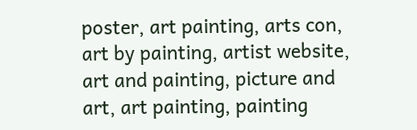poster, art painting, arts con, art by painting, artist website, art and painting, picture and art, art painting, painting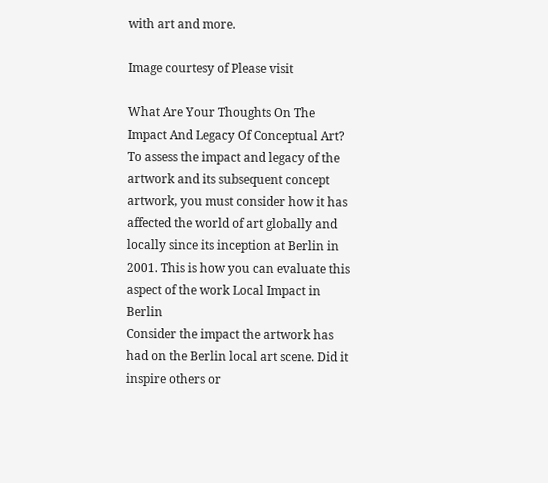with art and more.

Image courtesy of Please visit

What Are Your Thoughts On The Impact And Legacy Of Conceptual Art?
To assess the impact and legacy of the artwork and its subsequent concept artwork, you must consider how it has affected the world of art globally and locally since its inception at Berlin in 2001. This is how you can evaluate this aspect of the work Local Impact in Berlin
Consider the impact the artwork has had on the Berlin local art scene. Did it inspire others or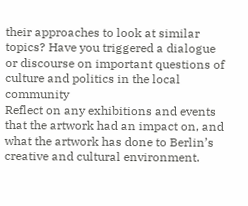their approaches to look at similar topics? Have you triggered a dialogue or discourse on important questions of culture and politics in the local community
Reflect on any exhibitions and events that the artwork had an impact on, and what the artwork has done to Berlin’s creative and cultural environment.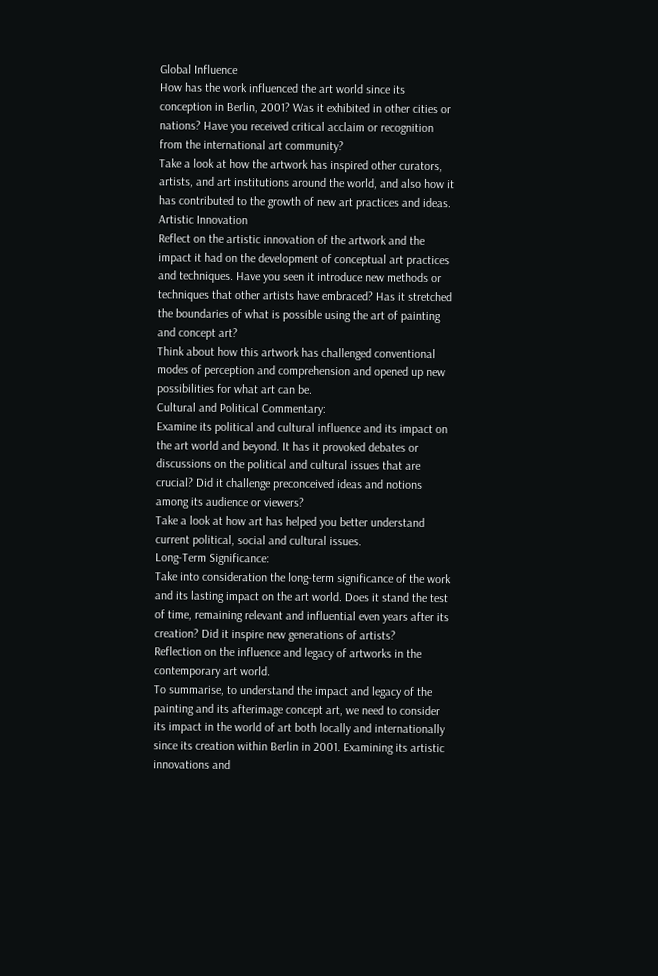Global Influence
How has the work influenced the art world since its conception in Berlin, 2001? Was it exhibited in other cities or nations? Have you received critical acclaim or recognition from the international art community?
Take a look at how the artwork has inspired other curators, artists, and art institutions around the world, and also how it has contributed to the growth of new art practices and ideas.
Artistic Innovation
Reflect on the artistic innovation of the artwork and the impact it had on the development of conceptual art practices and techniques. Have you seen it introduce new methods or techniques that other artists have embraced? Has it stretched the boundaries of what is possible using the art of painting and concept art?
Think about how this artwork has challenged conventional modes of perception and comprehension and opened up new possibilities for what art can be.
Cultural and Political Commentary:
Examine its political and cultural influence and its impact on the art world and beyond. It has it provoked debates or discussions on the political and cultural issues that are crucial? Did it challenge preconceived ideas and notions among its audience or viewers?
Take a look at how art has helped you better understand current political, social and cultural issues.
Long-Term Significance:
Take into consideration the long-term significance of the work and its lasting impact on the art world. Does it stand the test of time, remaining relevant and influential even years after its creation? Did it inspire new generations of artists?
Reflection on the influence and legacy of artworks in the contemporary art world.
To summarise, to understand the impact and legacy of the painting and its afterimage concept art, we need to consider its impact in the world of art both locally and internationally since its creation within Berlin in 2001. Examining its artistic innovations and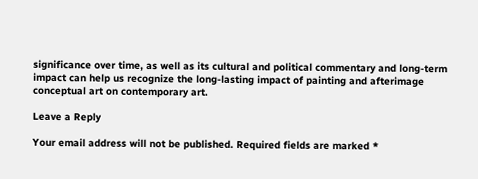significance over time, as well as its cultural and political commentary and long-term impact can help us recognize the long-lasting impact of painting and afterimage conceptual art on contemporary art.

Leave a Reply

Your email address will not be published. Required fields are marked *